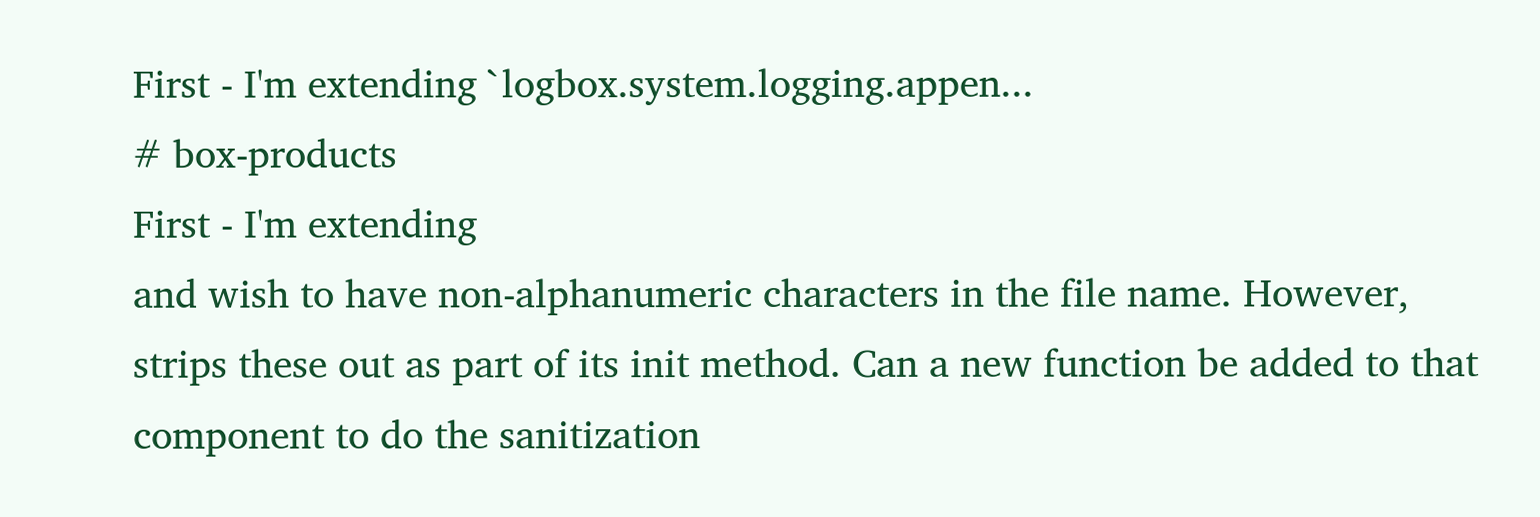First - I'm extending `logbox.system.logging.appen...
# box-products
First - I'm extending
and wish to have non-alphanumeric characters in the file name. However,
strips these out as part of its init method. Can a new function be added to that component to do the sanitization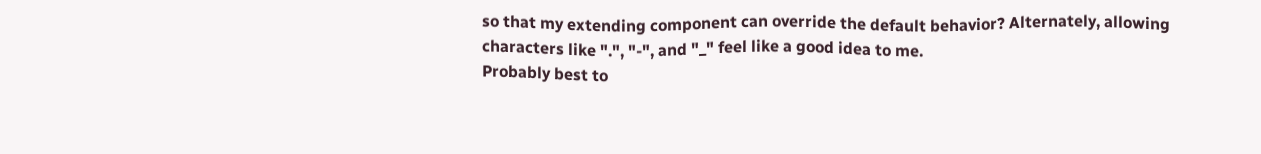so that my extending component can override the default behavior? Alternately, allowing characters like ".", "-", and "_" feel like a good idea to me.
Probably best to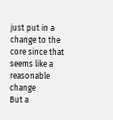just put in a change to the core since that seems like a reasonable change
But a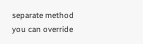separate method you can override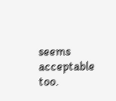seems acceptable too.